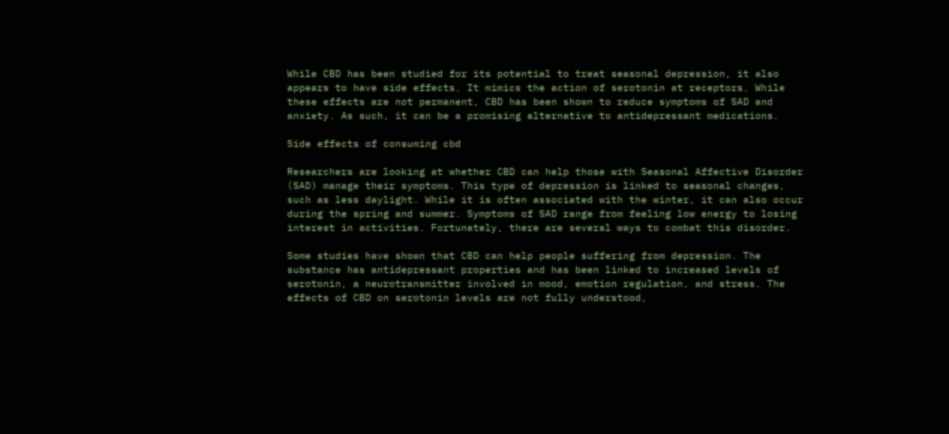While CBD has been studied for its potential to treat seasonal depression, it also appears to have side effects. It mimics the action of serotonin at receptors. While these effects are not permanent, CBD has been shown to reduce symptoms of SAD and anxiety. As such, it can be a promising alternative to antidepressant medications.

Side effects of consuming cbd

Researchers are looking at whether CBD can help those with Seasonal Affective Disorder (SAD) manage their symptoms. This type of depression is linked to seasonal changes, such as less daylight. While it is often associated with the winter, it can also occur during the spring and summer. Symptoms of SAD range from feeling low energy to losing interest in activities. Fortunately, there are several ways to combat this disorder.

Some studies have shown that CBD can help people suffering from depression. The substance has antidepressant properties and has been linked to increased levels of serotonin, a neurotransmitter involved in mood, emotion regulation, and stress. The effects of CBD on serotonin levels are not fully understood,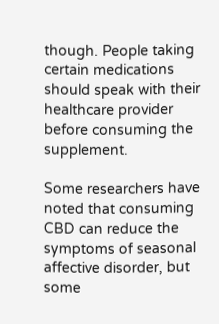though. People taking certain medications should speak with their healthcare provider before consuming the supplement.

Some researchers have noted that consuming CBD can reduce the symptoms of seasonal affective disorder, but some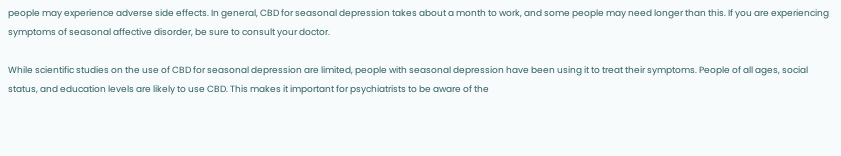people may experience adverse side effects. In general, CBD for seasonal depression takes about a month to work, and some people may need longer than this. If you are experiencing symptoms of seasonal affective disorder, be sure to consult your doctor.

While scientific studies on the use of CBD for seasonal depression are limited, people with seasonal depression have been using it to treat their symptoms. People of all ages, social status, and education levels are likely to use CBD. This makes it important for psychiatrists to be aware of the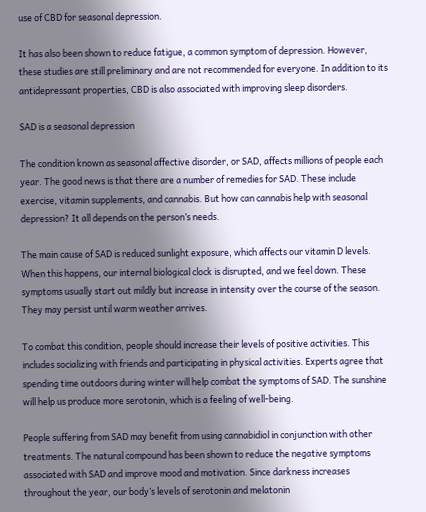use of CBD for seasonal depression.

It has also been shown to reduce fatigue, a common symptom of depression. However, these studies are still preliminary and are not recommended for everyone. In addition to its antidepressant properties, CBD is also associated with improving sleep disorders.

SAD is a seasonal depression

The condition known as seasonal affective disorder, or SAD, affects millions of people each year. The good news is that there are a number of remedies for SAD. These include exercise, vitamin supplements, and cannabis. But how can cannabis help with seasonal depression? It all depends on the person’s needs.

The main cause of SAD is reduced sunlight exposure, which affects our vitamin D levels. When this happens, our internal biological clock is disrupted, and we feel down. These symptoms usually start out mildly but increase in intensity over the course of the season. They may persist until warm weather arrives.

To combat this condition, people should increase their levels of positive activities. This includes socializing with friends and participating in physical activities. Experts agree that spending time outdoors during winter will help combat the symptoms of SAD. The sunshine will help us produce more serotonin, which is a feeling of well-being.

People suffering from SAD may benefit from using cannabidiol in conjunction with other treatments. The natural compound has been shown to reduce the negative symptoms associated with SAD and improve mood and motivation. Since darkness increases throughout the year, our body’s levels of serotonin and melatonin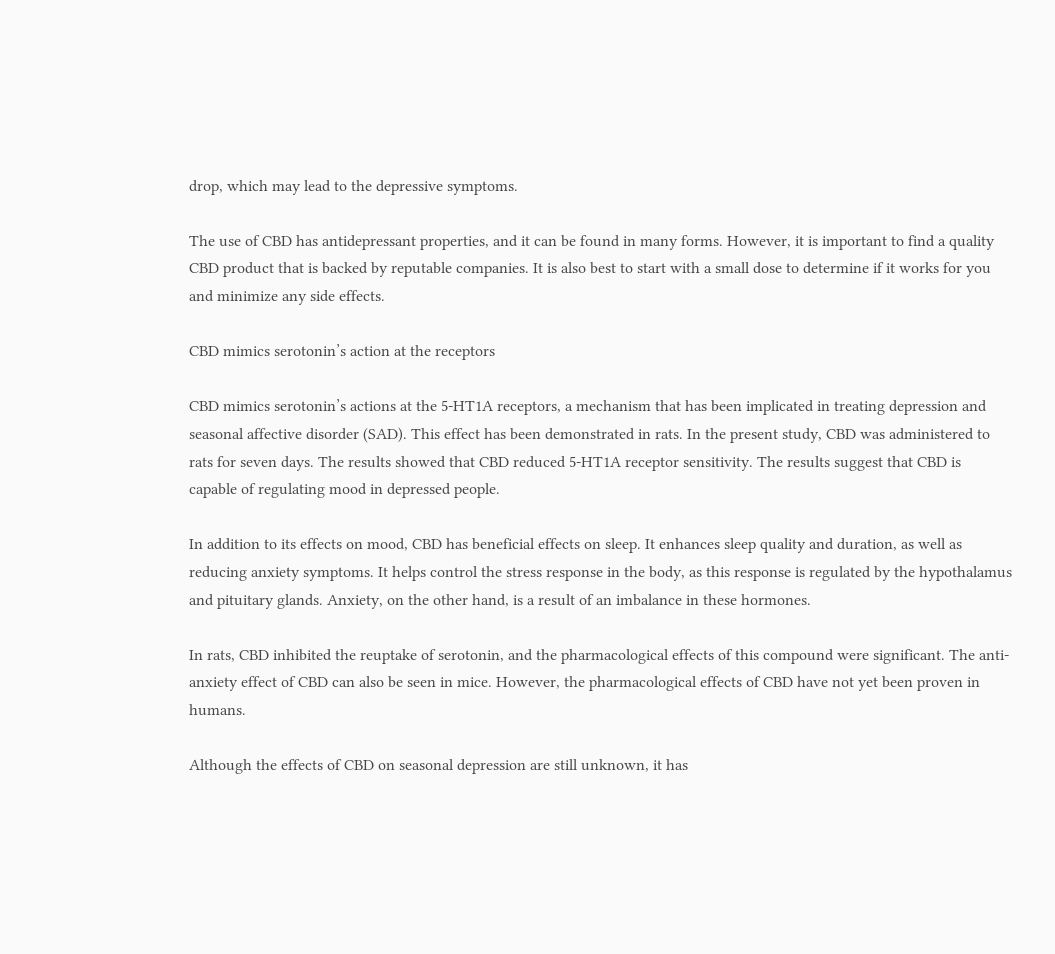drop, which may lead to the depressive symptoms.

The use of CBD has antidepressant properties, and it can be found in many forms. However, it is important to find a quality CBD product that is backed by reputable companies. It is also best to start with a small dose to determine if it works for you and minimize any side effects.

CBD mimics serotonin’s action at the receptors

CBD mimics serotonin’s actions at the 5-HT1A receptors, a mechanism that has been implicated in treating depression and seasonal affective disorder (SAD). This effect has been demonstrated in rats. In the present study, CBD was administered to rats for seven days. The results showed that CBD reduced 5-HT1A receptor sensitivity. The results suggest that CBD is capable of regulating mood in depressed people.

In addition to its effects on mood, CBD has beneficial effects on sleep. It enhances sleep quality and duration, as well as reducing anxiety symptoms. It helps control the stress response in the body, as this response is regulated by the hypothalamus and pituitary glands. Anxiety, on the other hand, is a result of an imbalance in these hormones.

In rats, CBD inhibited the reuptake of serotonin, and the pharmacological effects of this compound were significant. The anti-anxiety effect of CBD can also be seen in mice. However, the pharmacological effects of CBD have not yet been proven in humans.

Although the effects of CBD on seasonal depression are still unknown, it has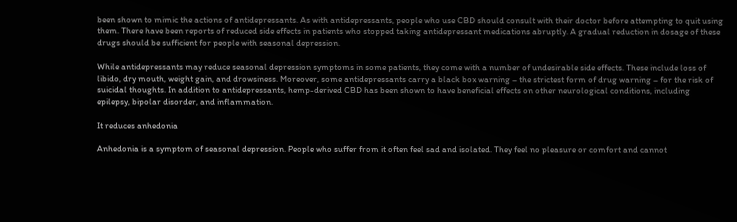been shown to mimic the actions of antidepressants. As with antidepressants, people who use CBD should consult with their doctor before attempting to quit using them. There have been reports of reduced side effects in patients who stopped taking antidepressant medications abruptly. A gradual reduction in dosage of these drugs should be sufficient for people with seasonal depression.

While antidepressants may reduce seasonal depression symptoms in some patients, they come with a number of undesirable side effects. These include loss of libido, dry mouth, weight gain, and drowsiness. Moreover, some antidepressants carry a black box warning – the strictest form of drug warning – for the risk of suicidal thoughts. In addition to antidepressants, hemp-derived CBD has been shown to have beneficial effects on other neurological conditions, including epilepsy, bipolar disorder, and inflammation.

It reduces anhedonia

Anhedonia is a symptom of seasonal depression. People who suffer from it often feel sad and isolated. They feel no pleasure or comfort and cannot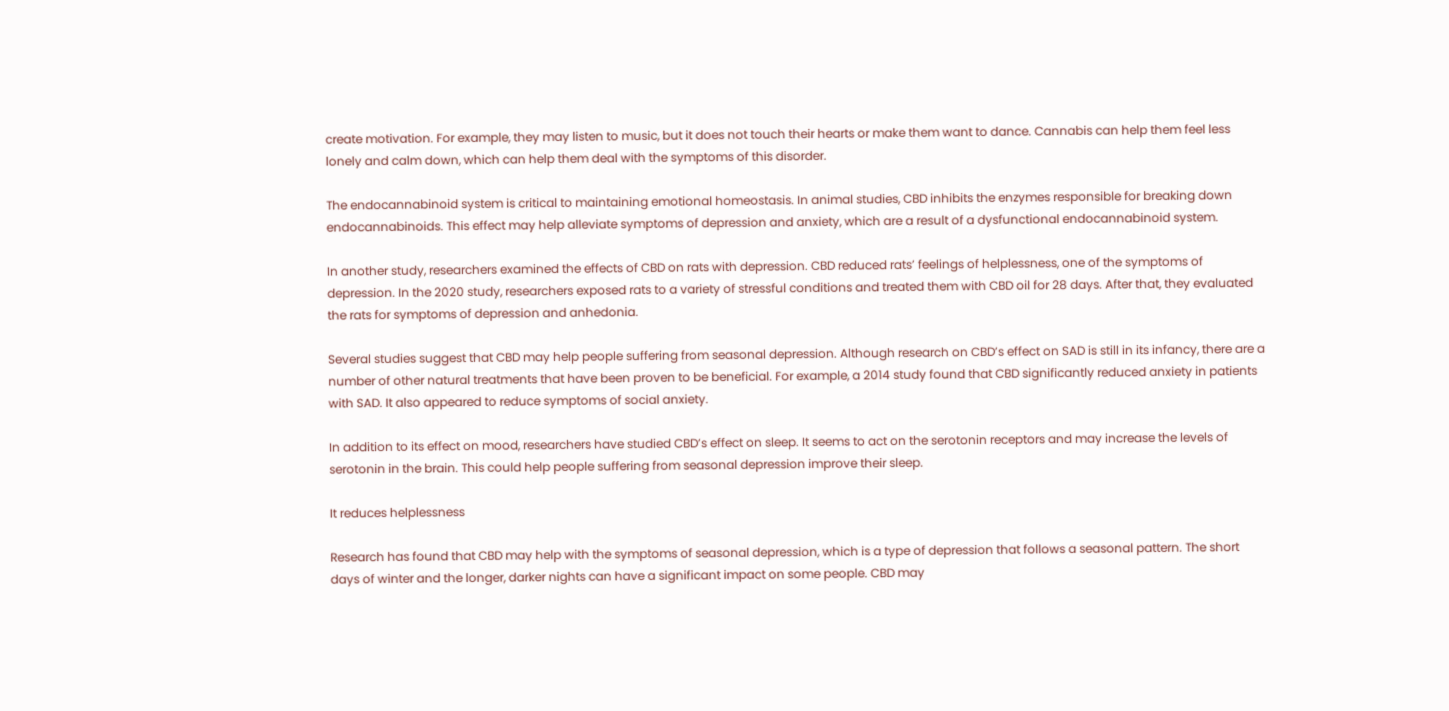create motivation. For example, they may listen to music, but it does not touch their hearts or make them want to dance. Cannabis can help them feel less lonely and calm down, which can help them deal with the symptoms of this disorder.

The endocannabinoid system is critical to maintaining emotional homeostasis. In animal studies, CBD inhibits the enzymes responsible for breaking down endocannabinoids. This effect may help alleviate symptoms of depression and anxiety, which are a result of a dysfunctional endocannabinoid system.

In another study, researchers examined the effects of CBD on rats with depression. CBD reduced rats’ feelings of helplessness, one of the symptoms of depression. In the 2020 study, researchers exposed rats to a variety of stressful conditions and treated them with CBD oil for 28 days. After that, they evaluated the rats for symptoms of depression and anhedonia.

Several studies suggest that CBD may help people suffering from seasonal depression. Although research on CBD’s effect on SAD is still in its infancy, there are a number of other natural treatments that have been proven to be beneficial. For example, a 2014 study found that CBD significantly reduced anxiety in patients with SAD. It also appeared to reduce symptoms of social anxiety.

In addition to its effect on mood, researchers have studied CBD’s effect on sleep. It seems to act on the serotonin receptors and may increase the levels of serotonin in the brain. This could help people suffering from seasonal depression improve their sleep.

It reduces helplessness

Research has found that CBD may help with the symptoms of seasonal depression, which is a type of depression that follows a seasonal pattern. The short days of winter and the longer, darker nights can have a significant impact on some people. CBD may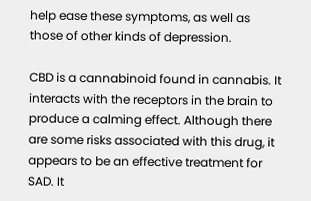help ease these symptoms, as well as those of other kinds of depression.

CBD is a cannabinoid found in cannabis. It interacts with the receptors in the brain to produce a calming effect. Although there are some risks associated with this drug, it appears to be an effective treatment for SAD. It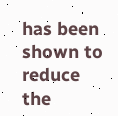has been shown to reduce the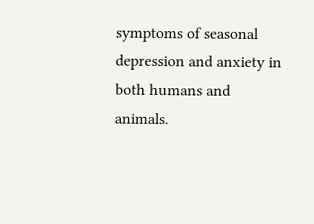symptoms of seasonal depression and anxiety in both humans and animals.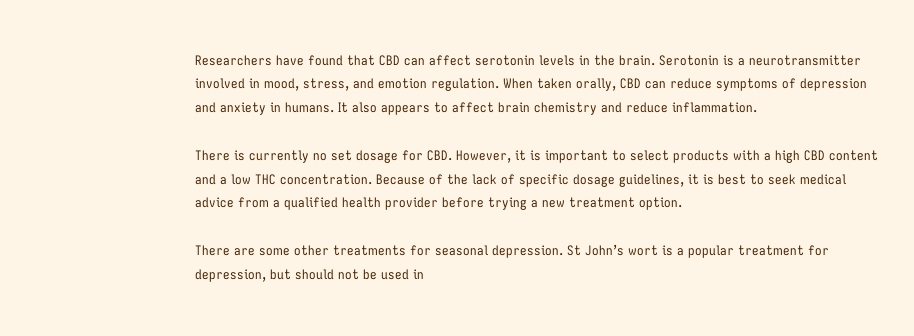Researchers have found that CBD can affect serotonin levels in the brain. Serotonin is a neurotransmitter involved in mood, stress, and emotion regulation. When taken orally, CBD can reduce symptoms of depression and anxiety in humans. It also appears to affect brain chemistry and reduce inflammation.

There is currently no set dosage for CBD. However, it is important to select products with a high CBD content and a low THC concentration. Because of the lack of specific dosage guidelines, it is best to seek medical advice from a qualified health provider before trying a new treatment option.

There are some other treatments for seasonal depression. St John’s wort is a popular treatment for depression, but should not be used in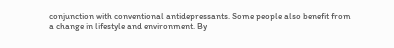conjunction with conventional antidepressants. Some people also benefit from a change in lifestyle and environment. By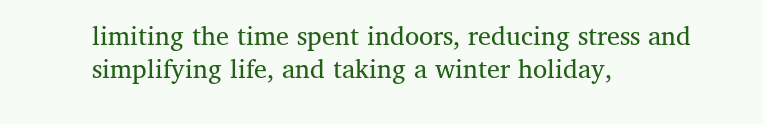limiting the time spent indoors, reducing stress and simplifying life, and taking a winter holiday,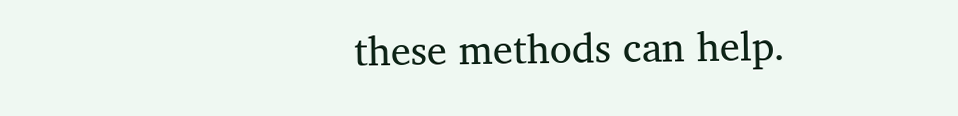these methods can help.